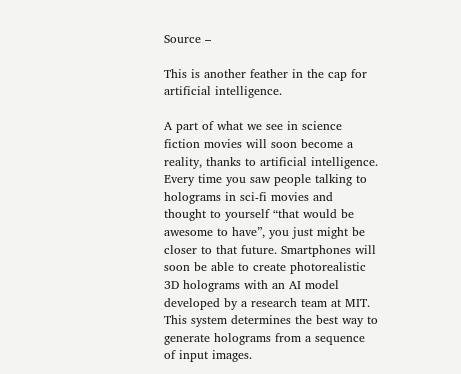Source –

This is another feather in the cap for artificial intelligence.

A part of what we see in science fiction movies will soon become a reality, thanks to artificial intelligence. Every time you saw people talking to holograms in sci-fi movies and thought to yourself “that would be awesome to have”, you just might be closer to that future. Smartphones will soon be able to create photorealistic 3D holograms with an AI model developed by a research team at MIT. This system determines the best way to generate holograms from a sequence of input images.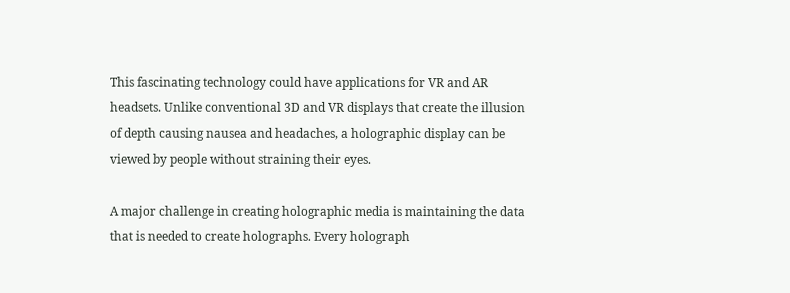This fascinating technology could have applications for VR and AR headsets. Unlike conventional 3D and VR displays that create the illusion of depth causing nausea and headaches, a holographic display can be viewed by people without straining their eyes.

A major challenge in creating holographic media is maintaining the data that is needed to create holographs. Every holograph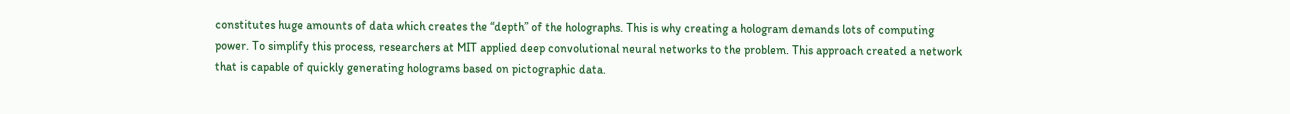constitutes huge amounts of data which creates the “depth” of the holographs. This is why creating a hologram demands lots of computing power. To simplify this process, researchers at MIT applied deep convolutional neural networks to the problem. This approach created a network that is capable of quickly generating holograms based on pictographic data.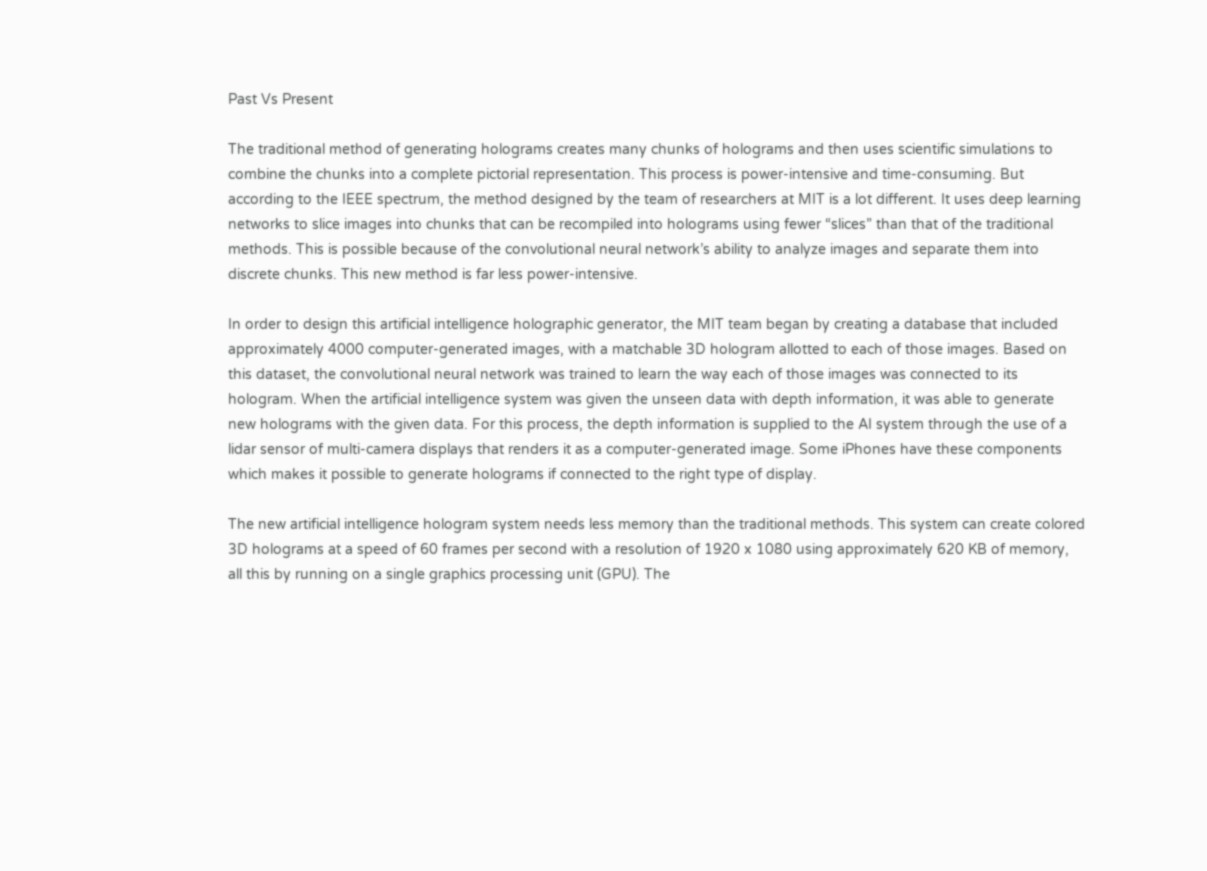Past Vs Present

The traditional method of generating holograms creates many chunks of holograms and then uses scientific simulations to combine the chunks into a complete pictorial representation. This process is power-intensive and time-consuming. But according to the IEEE spectrum, the method designed by the team of researchers at MIT is a lot different. It uses deep learning networks to slice images into chunks that can be recompiled into holograms using fewer “slices” than that of the traditional methods. This is possible because of the convolutional neural network’s ability to analyze images and separate them into discrete chunks. This new method is far less power-intensive.

In order to design this artificial intelligence holographic generator, the MIT team began by creating a database that included approximately 4000 computer-generated images, with a matchable 3D hologram allotted to each of those images. Based on this dataset, the convolutional neural network was trained to learn the way each of those images was connected to its hologram. When the artificial intelligence system was given the unseen data with depth information, it was able to generate new holograms with the given data. For this process, the depth information is supplied to the AI system through the use of a lidar sensor of multi-camera displays that renders it as a computer-generated image. Some iPhones have these components which makes it possible to generate holograms if connected to the right type of display.

The new artificial intelligence hologram system needs less memory than the traditional methods. This system can create colored 3D holograms at a speed of 60 frames per second with a resolution of 1920 x 1080 using approximately 620 KB of memory, all this by running on a single graphics processing unit (GPU). The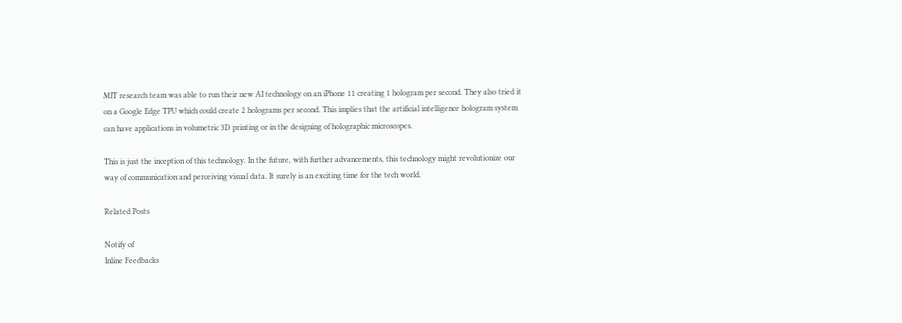MIT research team was able to run their new AI technology on an iPhone 11 creating 1 hologram per second. They also tried it on a Google Edge TPU which could create 2 holograms per second. This implies that the artificial intelligence hologram system can have applications in volumetric 3D printing or in the designing of holographic microscopes.

This is just the inception of this technology. In the future, with further advancements, this technology might revolutionize our way of communication and perceiving visual data. It surely is an exciting time for the tech world.

Related Posts

Notify of
Inline Feedbacks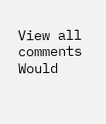View all comments
Would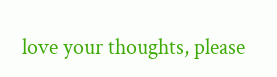love your thoughts, please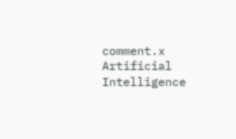comment.x
Artificial Intelligence